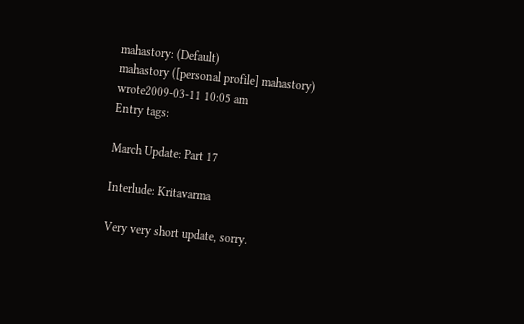mahastory: (Default)
mahastory ([personal profile] mahastory) wrote2009-03-11 10:05 am
Entry tags:

March Update: Part 17

Interlude: Kritavarma

Very very short update, sorry.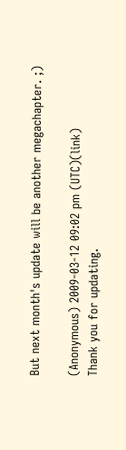But next month's update will be another megachapter. ;)

(Anonymous) 2009-03-12 09:02 pm (UTC)(link)
Thank you for updating.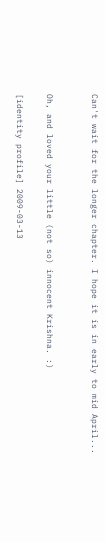Can't wait for the longer chapter. I hope it is in early to mid April...


Oh, and loved your little (not so) innocent Krishna. :)

[identity profile] 2009-03-13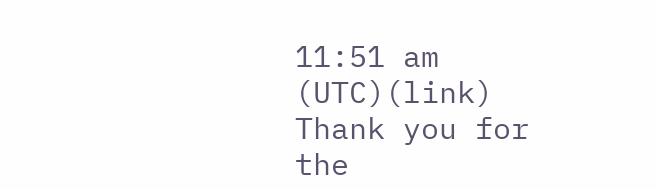11:51 am (UTC)(link)
Thank you for the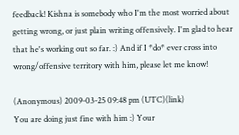feedback! Kishna is somebody who I'm the most worried about getting wrong, or just plain writing offensively. I'm glad to hear that he's working out so far. :) And if I *do* ever cross into wrong/offensive territory with him, please let me know!

(Anonymous) 2009-03-25 09:48 pm (UTC)(link)
You are doing just fine with him :) Your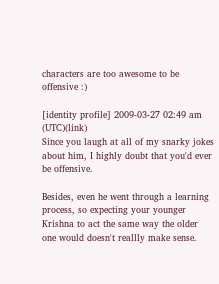characters are too awesome to be offensive :)

[identity profile] 2009-03-27 02:49 am (UTC)(link)
Since you laugh at all of my snarky jokes about him, I highly doubt that you'd ever be offensive.

Besides, even he went through a learning process, so expecting your younger Krishna to act the same way the older one would doesn't reallly make sense.